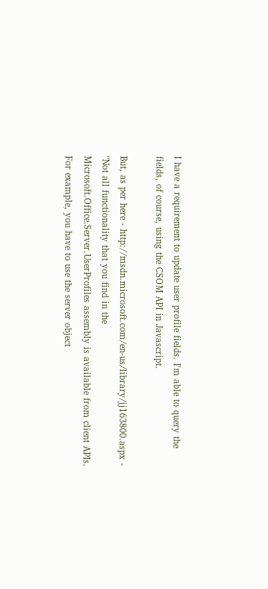I have a requirement to update user profile fields. I'm able to query the fields, of course, using the CSOM API in Javascript.

But, as per here - http://msdn.microsoft.com/en-us/library/jj163800.aspx - "Not all functionality that you find in the Microsoft.Office.Server.UserProfiles assembly is available from client APIs. For example, you have to use the server object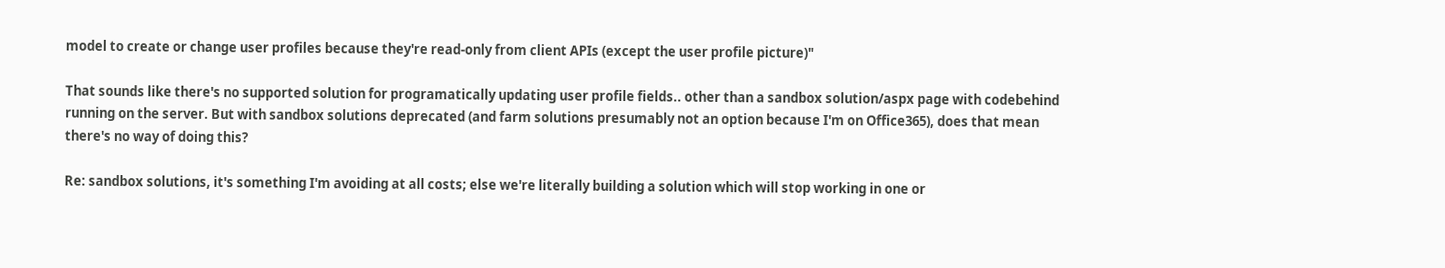model to create or change user profiles because they're read-only from client APIs (except the user profile picture)"

That sounds like there's no supported solution for programatically updating user profile fields.. other than a sandbox solution/aspx page with codebehind running on the server. But with sandbox solutions deprecated (and farm solutions presumably not an option because I'm on Office365), does that mean there's no way of doing this?

Re: sandbox solutions, it's something I'm avoiding at all costs; else we're literally building a solution which will stop working in one or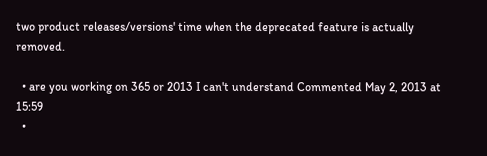two product releases/versions' time when the deprecated feature is actually removed.

  • are you working on 365 or 2013 I can't understand Commented May 2, 2013 at 15:59
  •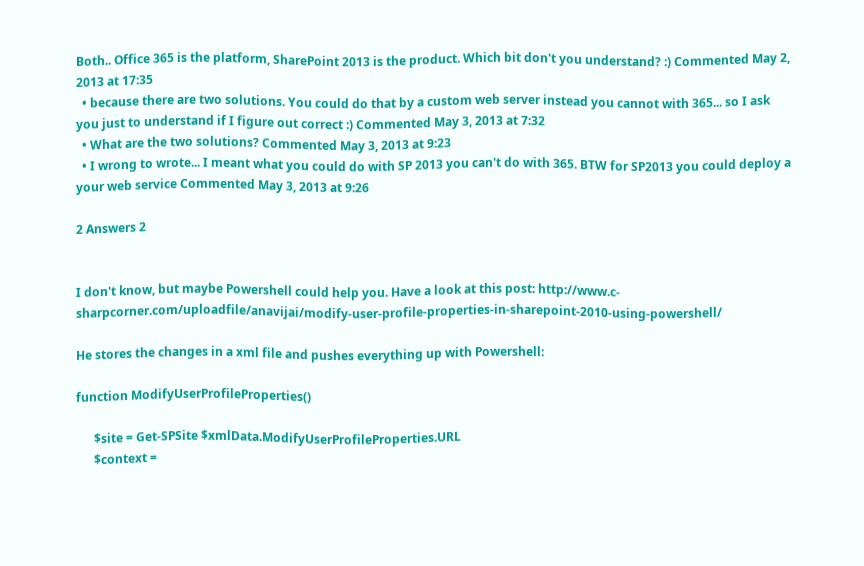Both.. Office 365 is the platform, SharePoint 2013 is the product. Which bit don't you understand? :) Commented May 2, 2013 at 17:35
  • because there are two solutions. You could do that by a custom web server instead you cannot with 365... so I ask you just to understand if I figure out correct :) Commented May 3, 2013 at 7:32
  • What are the two solutions? Commented May 3, 2013 at 9:23
  • I wrong to wrote... I meant what you could do with SP 2013 you can't do with 365. BTW for SP2013 you could deploy a your web service Commented May 3, 2013 at 9:26

2 Answers 2


I don't know, but maybe Powershell could help you. Have a look at this post: http://www.c-sharpcorner.com/uploadfile/anavijai/modify-user-profile-properties-in-sharepoint-2010-using-powershell/

He stores the changes in a xml file and pushes everything up with Powershell:

function ModifyUserProfileProperties()

      $site = Get-SPSite $xmlData.ModifyUserProfileProperties.URL
      $context =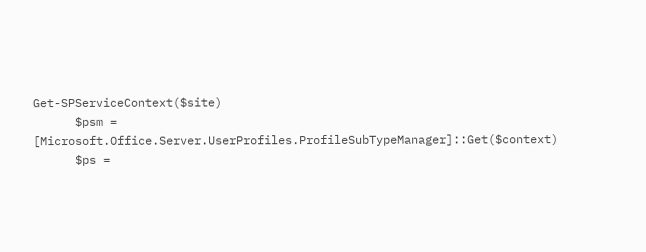Get-SPServiceContext($site)
      $psm = [Microsoft.Office.Server.UserProfiles.ProfileSubTypeManager]::Get($context)
      $ps =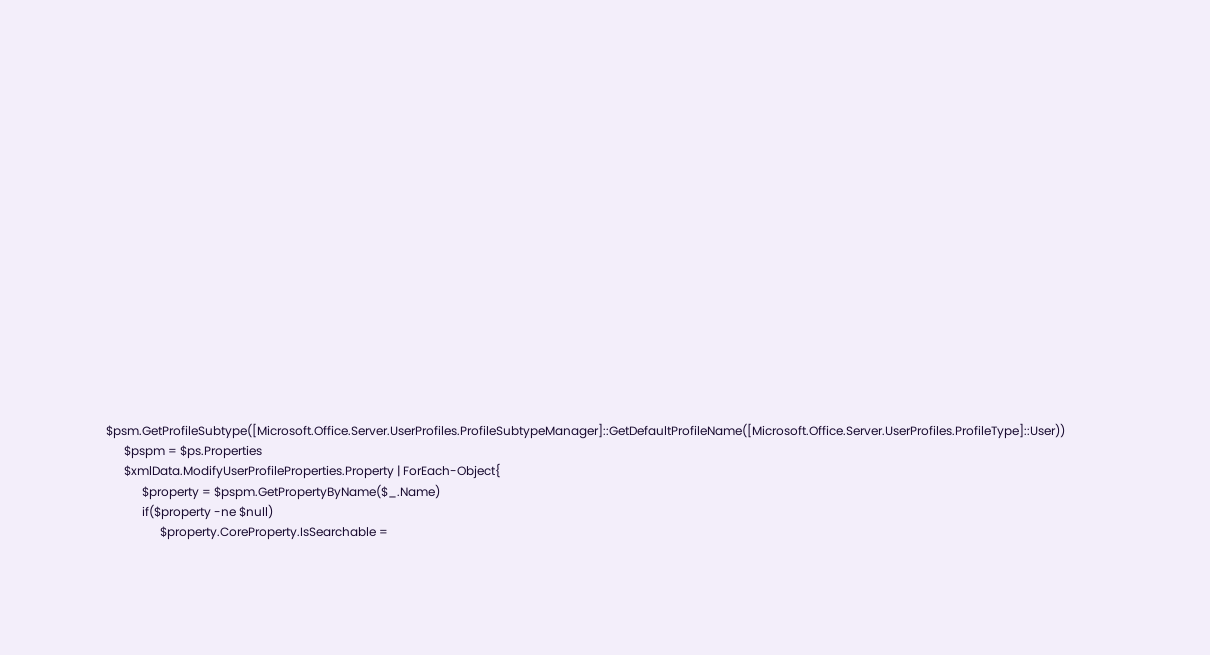$psm.GetProfileSubtype([Microsoft.Office.Server.UserProfiles.ProfileSubtypeManager]::GetDefaultProfileName([Microsoft.Office.Server.UserProfiles.ProfileType]::User))
      $pspm = $ps.Properties
      $xmlData.ModifyUserProfileProperties.Property | ForEach-Object{
            $property = $pspm.GetPropertyByName($_.Name)
            if($property -ne $null)
                  $property.CoreProperty.IsSearchable =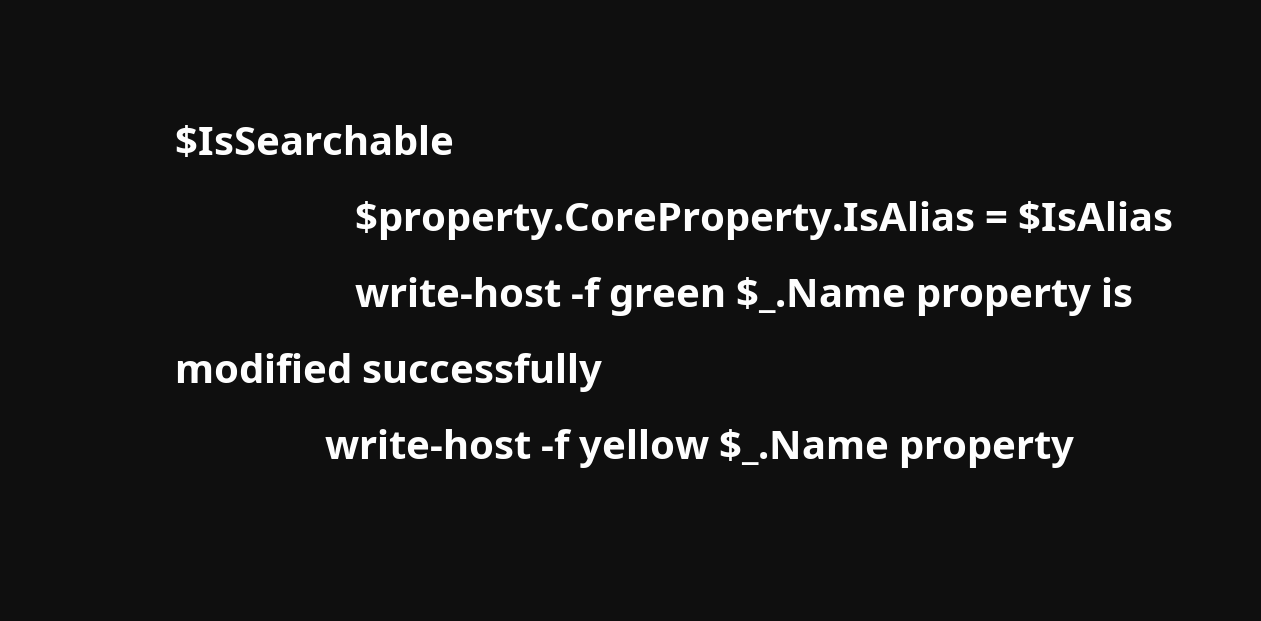$IsSearchable
                  $property.CoreProperty.IsAlias = $IsAlias
                  write-host -f green $_.Name property is modified successfully
               write-host -f yellow $_.Name property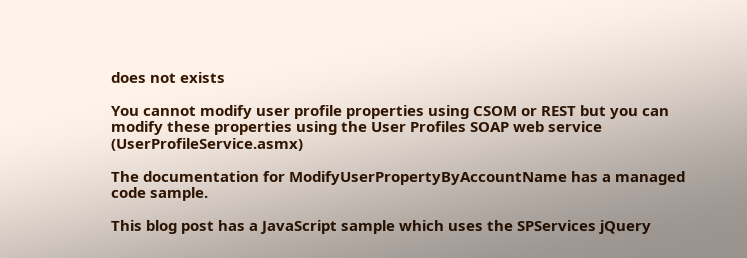does not exists

You cannot modify user profile properties using CSOM or REST but you can modify these properties using the User Profiles SOAP web service (UserProfileService.asmx)

The documentation for ModifyUserPropertyByAccountName has a managed code sample.

This blog post has a JavaScript sample which uses the SPServices jQuery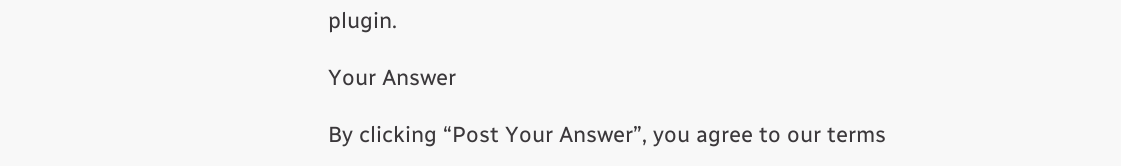plugin.

Your Answer

By clicking “Post Your Answer”, you agree to our terms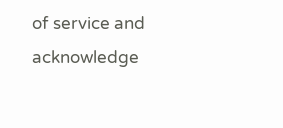of service and acknowledge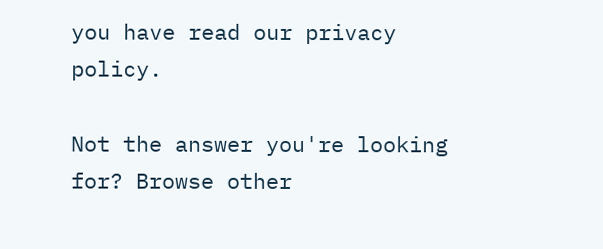you have read our privacy policy.

Not the answer you're looking for? Browse other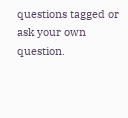questions tagged or ask your own question.